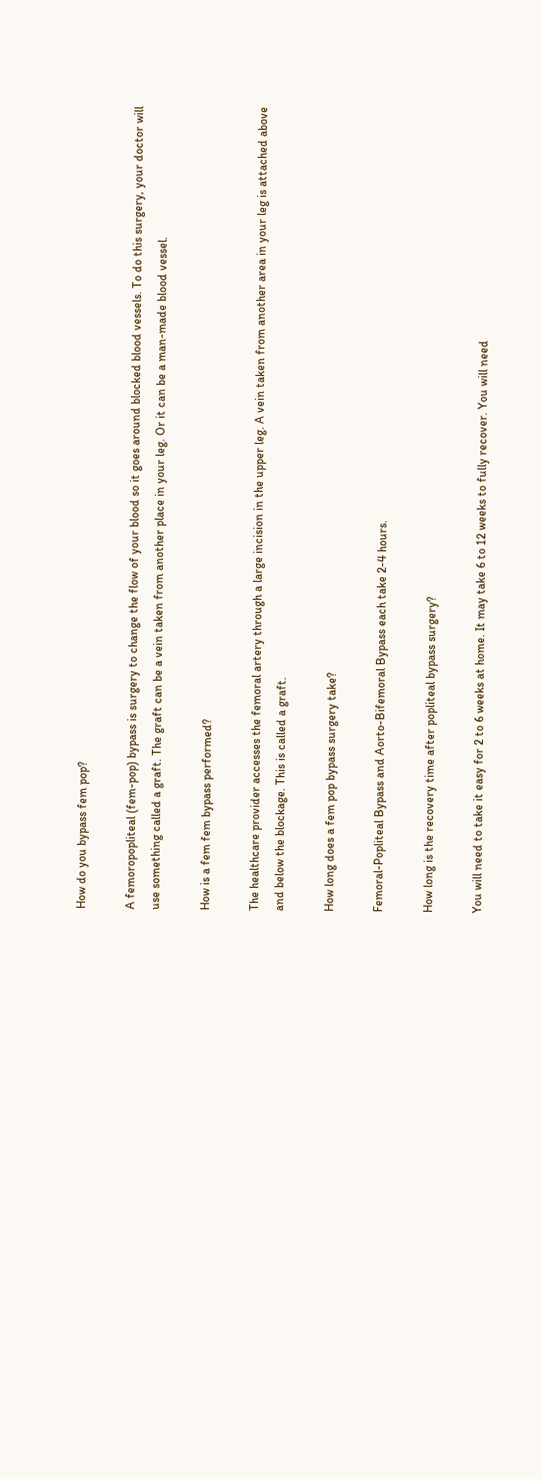How do you bypass fem pop?

A femoropopliteal (fem-pop) bypass is surgery to change the flow of your blood so it goes around blocked blood vessels. To do this surgery, your doctor will use something called a graft. The graft can be a vein taken from another place in your leg. Or it can be a man-made blood vessel.

How is a fem fem bypass performed?

The healthcare provider accesses the femoral artery through a large incision in the upper leg. A vein taken from another area in your leg is attached above and below the blockage. This is called a graft.

How long does a fem pop bypass surgery take?

Femoral-Popliteal Bypass and Aorto-Bifemoral Bypass each take 2-4 hours.

How long is the recovery time after popliteal bypass surgery?

You will need to take it easy for 2 to 6 weeks at home. It may take 6 to 12 weeks to fully recover. You will need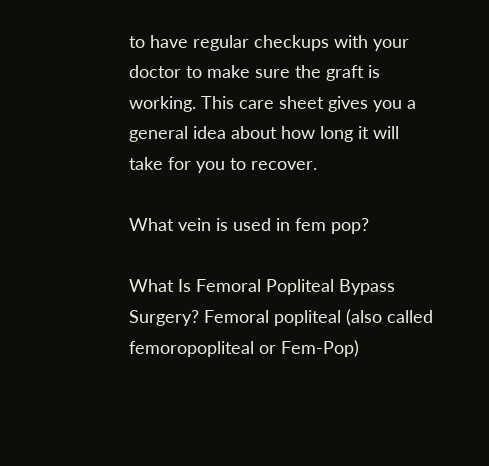to have regular checkups with your doctor to make sure the graft is working. This care sheet gives you a general idea about how long it will take for you to recover.

What vein is used in fem pop?

What Is Femoral Popliteal Bypass Surgery? Femoral popliteal (also called femoropopliteal or Fem-Pop)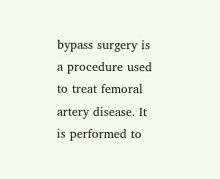bypass surgery is a procedure used to treat femoral artery disease. It is performed to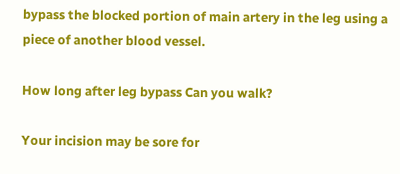bypass the blocked portion of main artery in the leg using a piece of another blood vessel.

How long after leg bypass Can you walk?

Your incision may be sore for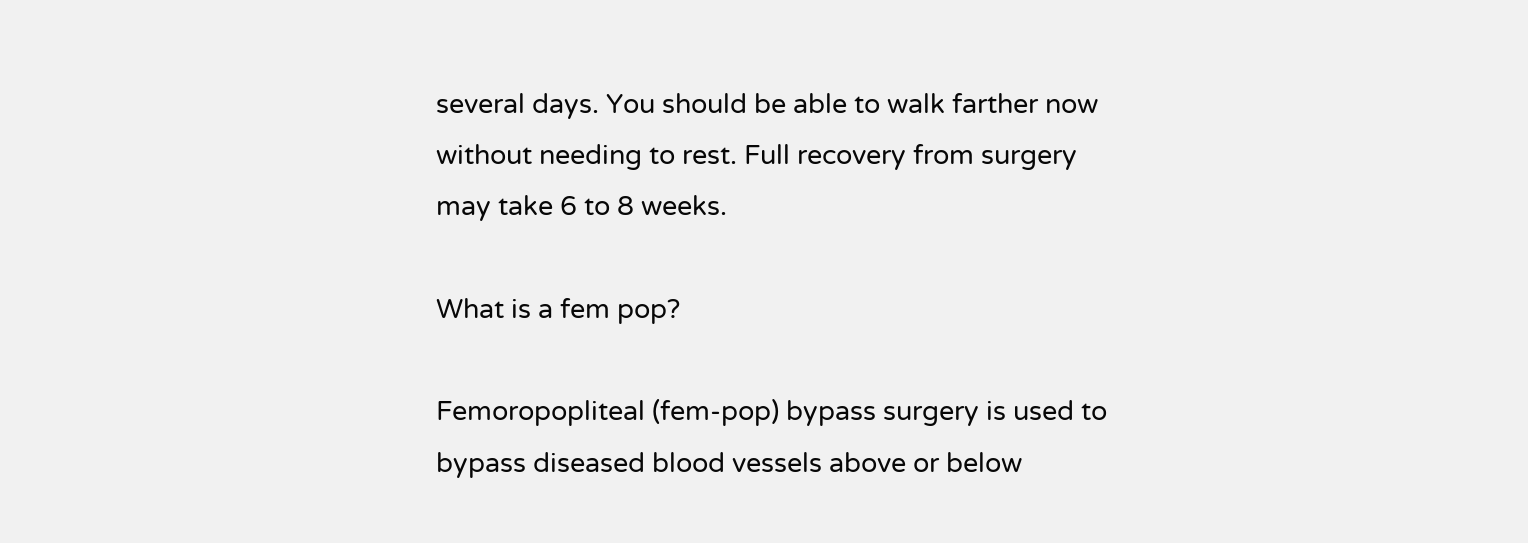several days. You should be able to walk farther now without needing to rest. Full recovery from surgery may take 6 to 8 weeks.

What is a fem pop?

Femoropopliteal (fem-pop) bypass surgery is used to bypass diseased blood vessels above or below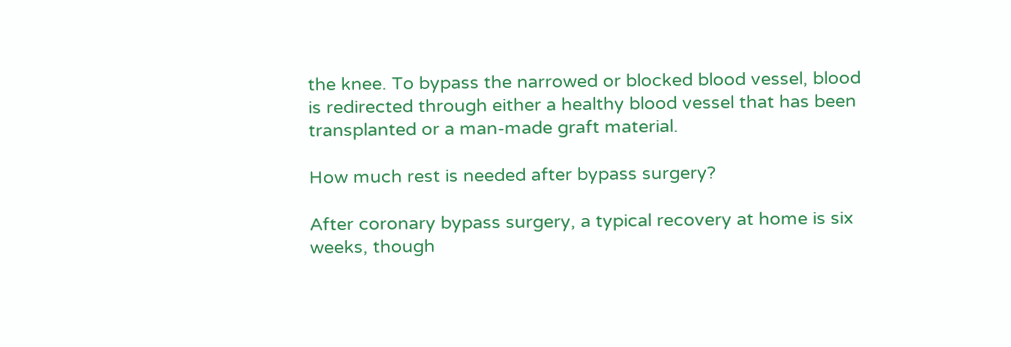the knee. To bypass the narrowed or blocked blood vessel, blood is redirected through either a healthy blood vessel that has been transplanted or a man-made graft material.

How much rest is needed after bypass surgery?

After coronary bypass surgery, a typical recovery at home is six weeks, though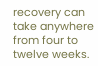recovery can take anywhere from four to twelve weeks.